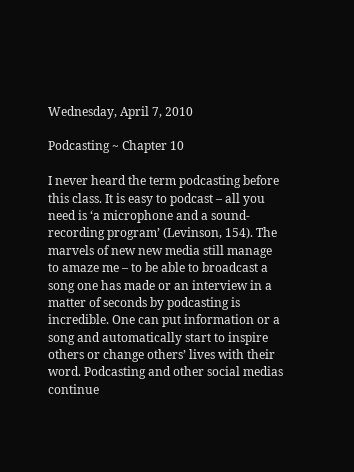Wednesday, April 7, 2010

Podcasting ~ Chapter 10

I never heard the term podcasting before this class. It is easy to podcast – all you need is ‘a microphone and a sound-recording program’ (Levinson, 154). The marvels of new new media still manage to amaze me – to be able to broadcast a song one has made or an interview in a matter of seconds by podcasting is incredible. One can put information or a song and automatically start to inspire others or change others’ lives with their word. Podcasting and other social medias continue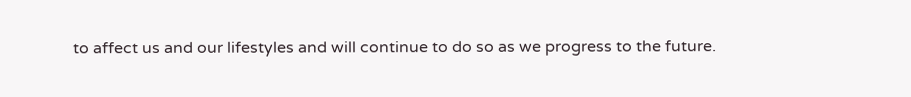to affect us and our lifestyles and will continue to do so as we progress to the future.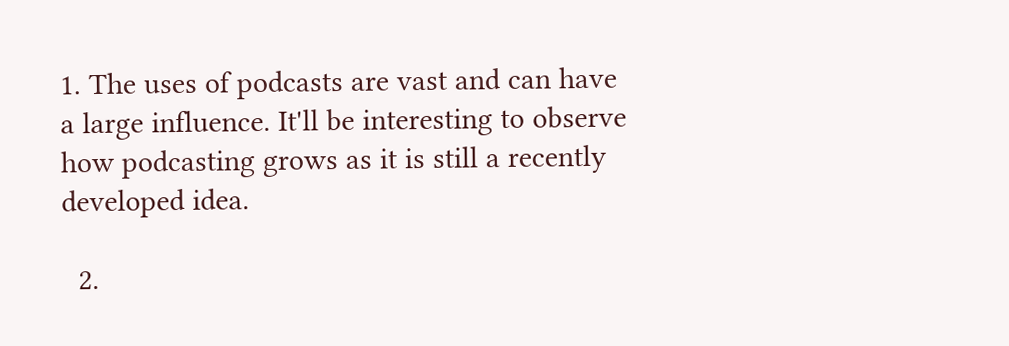1. The uses of podcasts are vast and can have a large influence. It'll be interesting to observe how podcasting grows as it is still a recently developed idea.

  2.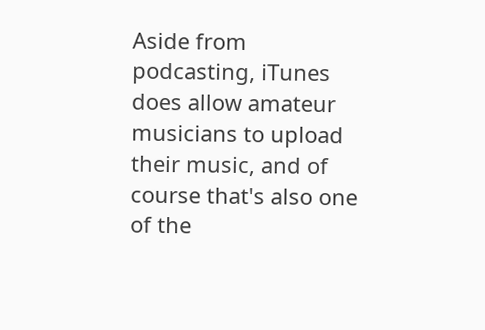Aside from podcasting, iTunes does allow amateur musicians to upload their music, and of course that's also one of the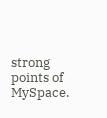strong points of MySpace.